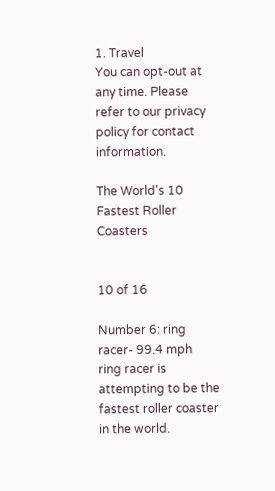1. Travel
You can opt-out at any time. Please refer to our privacy policy for contact information.

The World's 10 Fastest Roller Coasters


10 of 16

Number 6: ring racer- 99.4 mph
ring racer is attempting to be the fastest roller coaster in the world.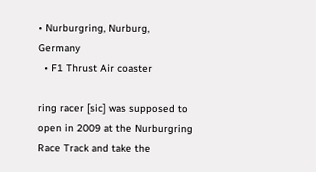• Nurburgring, Nurburg, Germany
  • F1 Thrust Air coaster

ring racer [sic] was supposed to open in 2009 at the Nurburgring Race Track and take the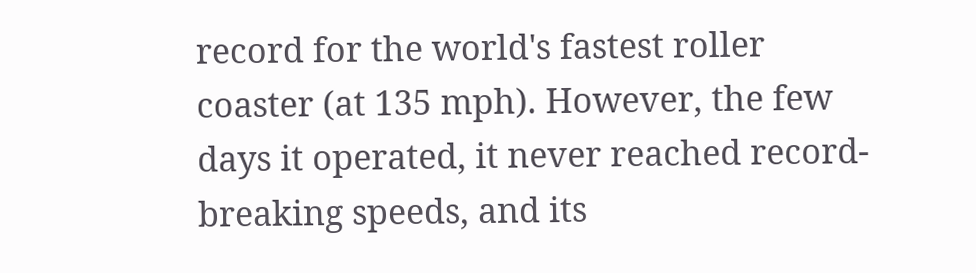record for the world's fastest roller coaster (at 135 mph). However, the few days it operated, it never reached record-breaking speeds, and its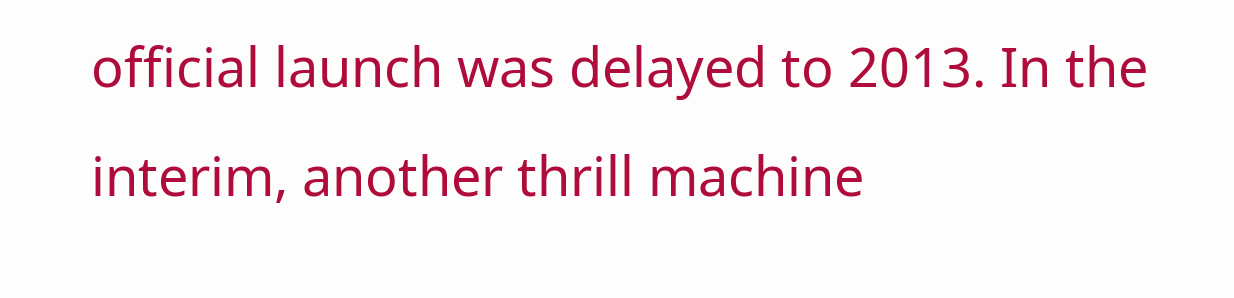official launch was delayed to 2013. In the interim, another thrill machine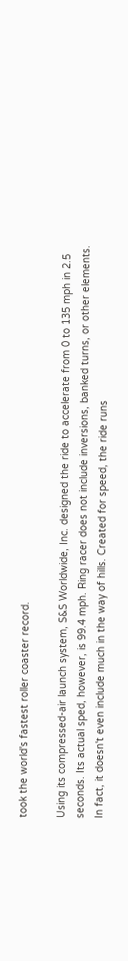took the world's fastest roller coaster record.

Using its compressed-air launch system, S&S Worldwide, Inc. designed the ride to accelerate from 0 to 135 mph in 2.5 seconds. Its actual sped, however, is 99.4 mph. Ring racer does not include inversions, banked turns, or other elements. In fact, it doesn't even include much in the way of hills. Created for speed, the ride runs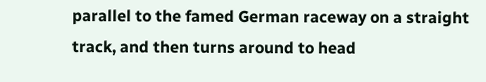parallel to the famed German raceway on a straight track, and then turns around to head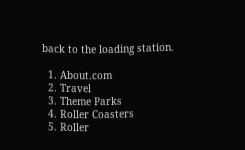back to the loading station.

  1. About.com
  2. Travel
  3. Theme Parks
  4. Roller Coasters
  5. Roller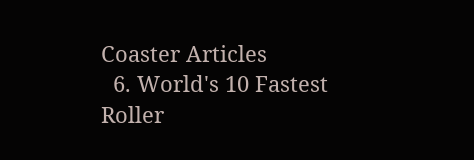Coaster Articles
  6. World's 10 Fastest Roller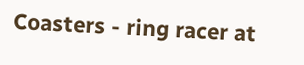Coasters - ring racer at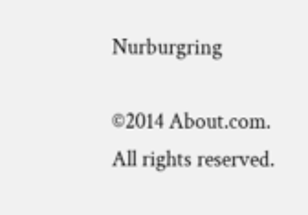Nurburgring

©2014 About.com. All rights reserved.